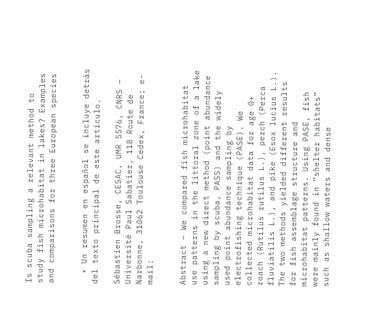Is scuba sampling a relevant method to study fish microhabitat in lakes? Examples and comparisons for three European species


  • Un resumen en español se incluye detrás del texto principal de este artículo.

Sébastien Brosse, CESAC, UMR 5576, CNRS – Université Paul Sabatier, 118 Route de Narbonne, 31062 Toulouse Cedex, France; e-mail:


Abstract – We compared fish microhabitat use patterns in the littoral zone of a lake using a new direct method (point abundance sampling by scuba, PASS) and the widely used point abundance sampling by electrofishing technique (PASE). We collected microhabitat data for age 0+ roach (Rutilus rutilus L.), perch (Perca fluviatilis L.), and pike (Esox lucius L.). The two methods yielded different results for fish assemblage structure and microhabitat patterns. Using PASE, fish were mainly found in “shelter habitats” such as shallow waters and dense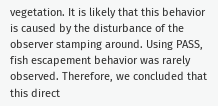vegetation. It is likely that this behavior is caused by the disturbance of the observer stamping around. Using PASS, fish escapement behavior was rarely observed. Therefore, we concluded that this direct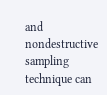and nondestructive sampling technique can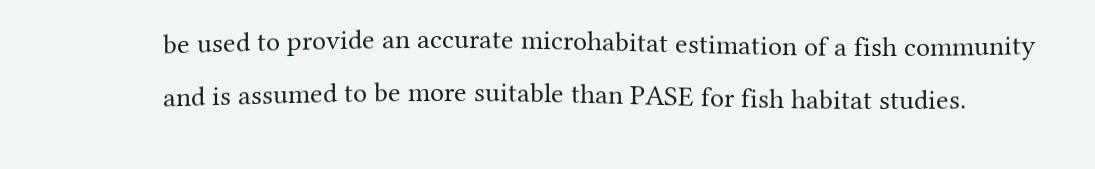be used to provide an accurate microhabitat estimation of a fish community and is assumed to be more suitable than PASE for fish habitat studies.